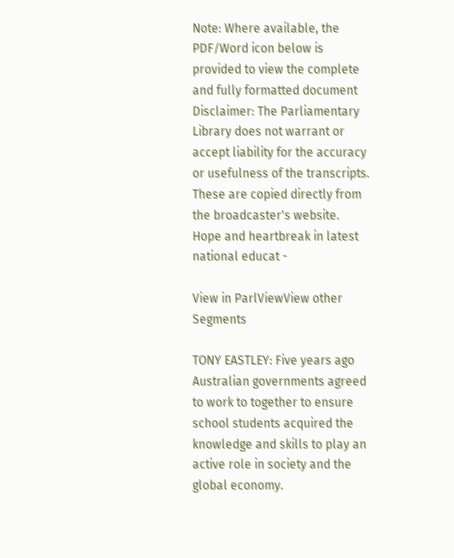Note: Where available, the PDF/Word icon below is provided to view the complete and fully formatted document
Disclaimer: The Parliamentary Library does not warrant or accept liability for the accuracy or usefulness of the transcripts. These are copied directly from the broadcaster's website.
Hope and heartbreak in latest national educat -

View in ParlViewView other Segments

TONY EASTLEY: Five years ago Australian governments agreed to work to together to ensure school students acquired the knowledge and skills to play an active role in society and the global economy.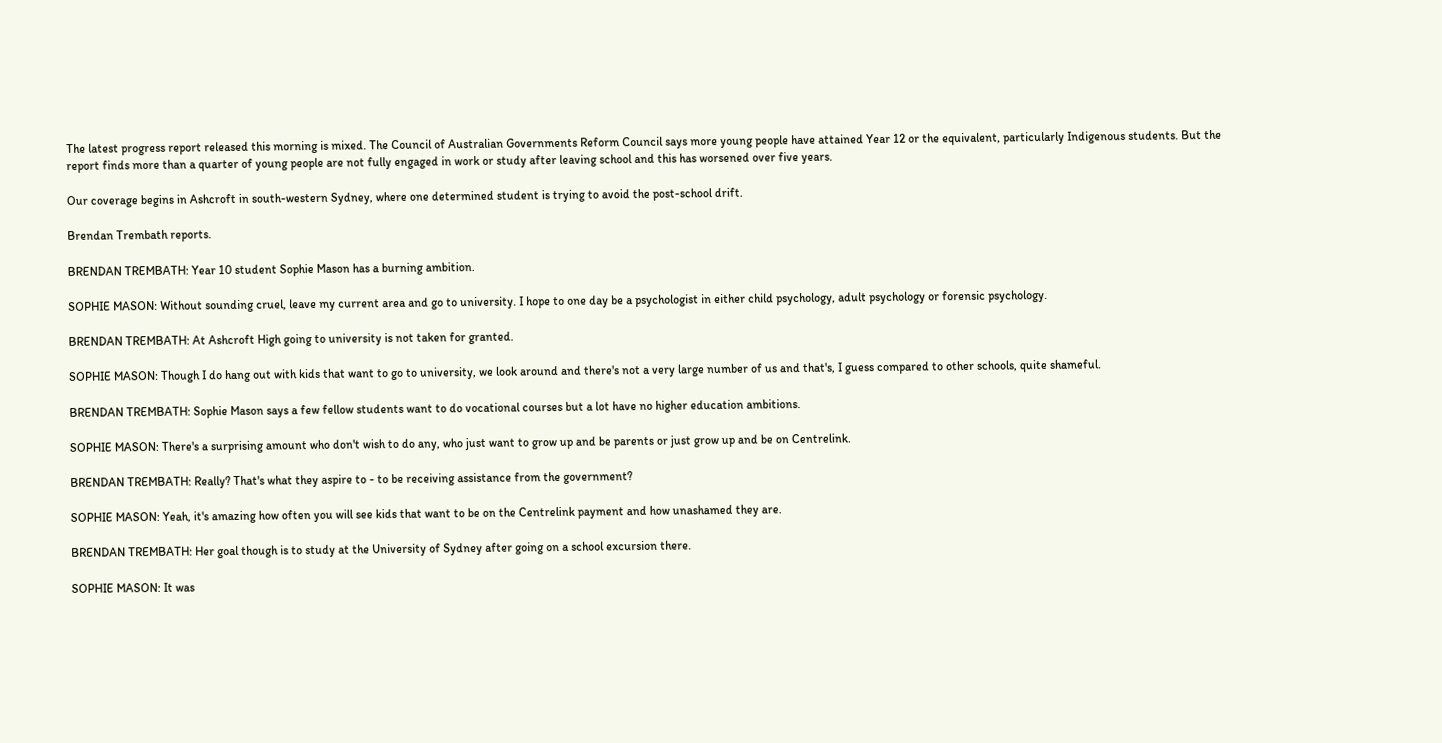The latest progress report released this morning is mixed. The Council of Australian Governments Reform Council says more young people have attained Year 12 or the equivalent, particularly Indigenous students. But the report finds more than a quarter of young people are not fully engaged in work or study after leaving school and this has worsened over five years.

Our coverage begins in Ashcroft in south-western Sydney, where one determined student is trying to avoid the post-school drift.

Brendan Trembath reports.

BRENDAN TREMBATH: Year 10 student Sophie Mason has a burning ambition.

SOPHIE MASON: Without sounding cruel, leave my current area and go to university. I hope to one day be a psychologist in either child psychology, adult psychology or forensic psychology.

BRENDAN TREMBATH: At Ashcroft High going to university is not taken for granted.

SOPHIE MASON: Though I do hang out with kids that want to go to university, we look around and there's not a very large number of us and that's, I guess compared to other schools, quite shameful.

BRENDAN TREMBATH: Sophie Mason says a few fellow students want to do vocational courses but a lot have no higher education ambitions.

SOPHIE MASON: There's a surprising amount who don't wish to do any, who just want to grow up and be parents or just grow up and be on Centrelink.

BRENDAN TREMBATH: Really? That's what they aspire to - to be receiving assistance from the government?

SOPHIE MASON: Yeah, it's amazing how often you will see kids that want to be on the Centrelink payment and how unashamed they are.

BRENDAN TREMBATH: Her goal though is to study at the University of Sydney after going on a school excursion there.

SOPHIE MASON: It was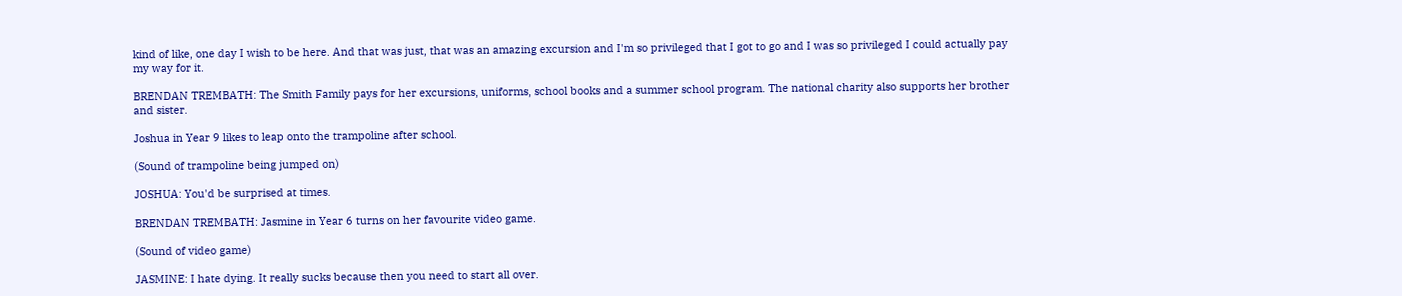kind of like, one day I wish to be here. And that was just, that was an amazing excursion and I'm so privileged that I got to go and I was so privileged I could actually pay my way for it.

BRENDAN TREMBATH: The Smith Family pays for her excursions, uniforms, school books and a summer school program. The national charity also supports her brother and sister.

Joshua in Year 9 likes to leap onto the trampoline after school.

(Sound of trampoline being jumped on)

JOSHUA: You'd be surprised at times.

BRENDAN TREMBATH: Jasmine in Year 6 turns on her favourite video game.

(Sound of video game)

JASMINE: I hate dying. It really sucks because then you need to start all over.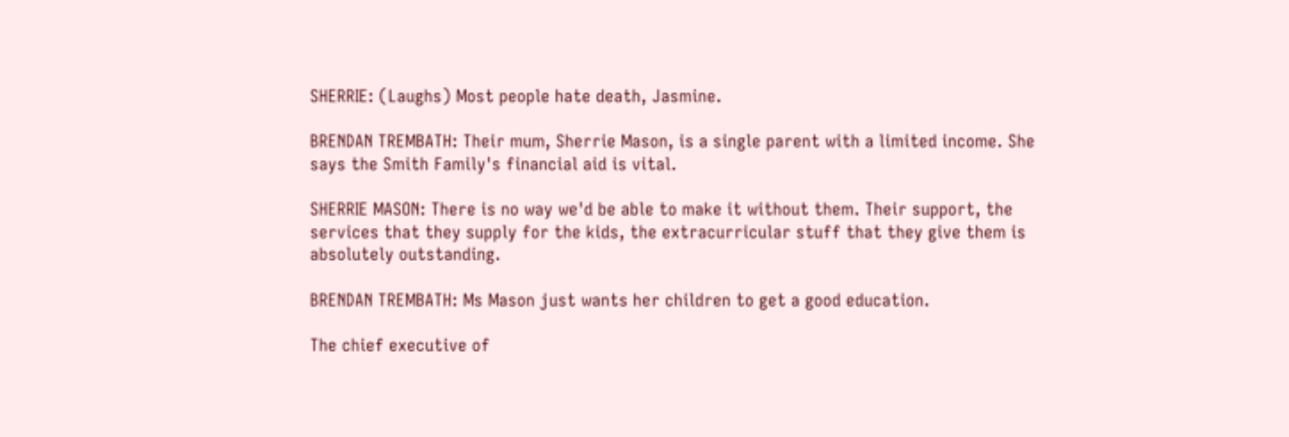SHERRIE: (Laughs) Most people hate death, Jasmine.

BRENDAN TREMBATH: Their mum, Sherrie Mason, is a single parent with a limited income. She says the Smith Family's financial aid is vital.

SHERRIE MASON: There is no way we'd be able to make it without them. Their support, the services that they supply for the kids, the extracurricular stuff that they give them is absolutely outstanding.

BRENDAN TREMBATH: Ms Mason just wants her children to get a good education.

The chief executive of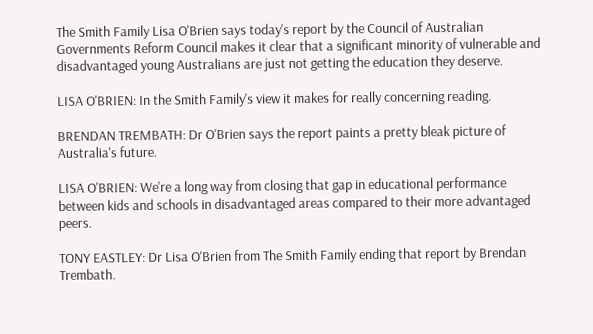The Smith Family Lisa O'Brien says today's report by the Council of Australian Governments Reform Council makes it clear that a significant minority of vulnerable and disadvantaged young Australians are just not getting the education they deserve.

LISA O'BRIEN: In the Smith Family's view it makes for really concerning reading.

BRENDAN TREMBATH: Dr O'Brien says the report paints a pretty bleak picture of Australia's future.

LISA O'BRIEN: We're a long way from closing that gap in educational performance between kids and schools in disadvantaged areas compared to their more advantaged peers.

TONY EASTLEY: Dr Lisa O'Brien from The Smith Family ending that report by Brendan Trembath.